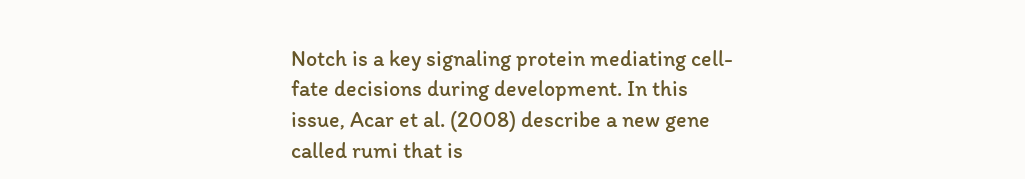Notch is a key signaling protein mediating cell-fate decisions during development. In this issue, Acar et al. (2008) describe a new gene called rumi that is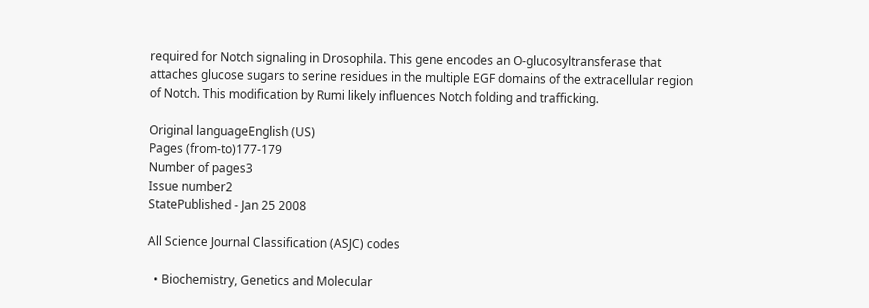required for Notch signaling in Drosophila. This gene encodes an O-glucosyltransferase that attaches glucose sugars to serine residues in the multiple EGF domains of the extracellular region of Notch. This modification by Rumi likely influences Notch folding and trafficking.

Original languageEnglish (US)
Pages (from-to)177-179
Number of pages3
Issue number2
StatePublished - Jan 25 2008

All Science Journal Classification (ASJC) codes

  • Biochemistry, Genetics and Molecular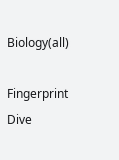Biology(all)

Fingerprint Dive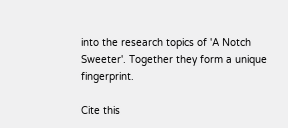into the research topics of 'A Notch Sweeter'. Together they form a unique fingerprint.

Cite this